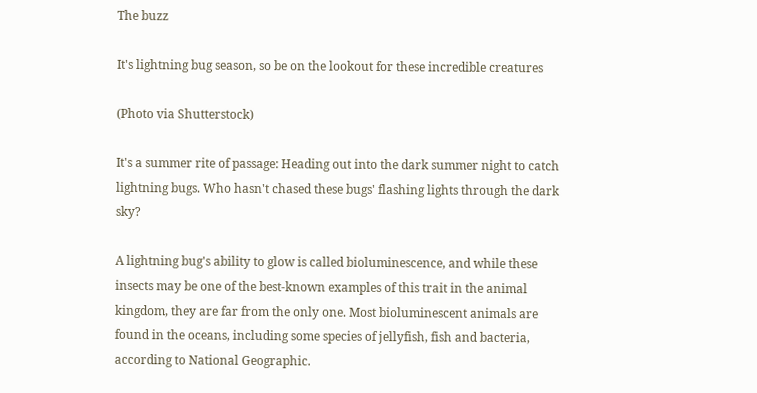The buzz

It's lightning bug season, so be on the lookout for these incredible creatures

(Photo via Shutterstock)

It's a summer rite of passage: Heading out into the dark summer night to catch lightning bugs. Who hasn't chased these bugs' flashing lights through the dark sky?

A lightning bug's ability to glow is called bioluminescence, and while these insects may be one of the best-known examples of this trait in the animal kingdom, they are far from the only one. Most bioluminescent animals are found in the oceans, including some species of jellyfish, fish and bacteria, according to National Geographic.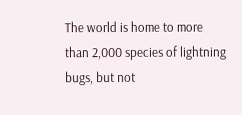The world is home to more than 2,000 species of lightning bugs, but not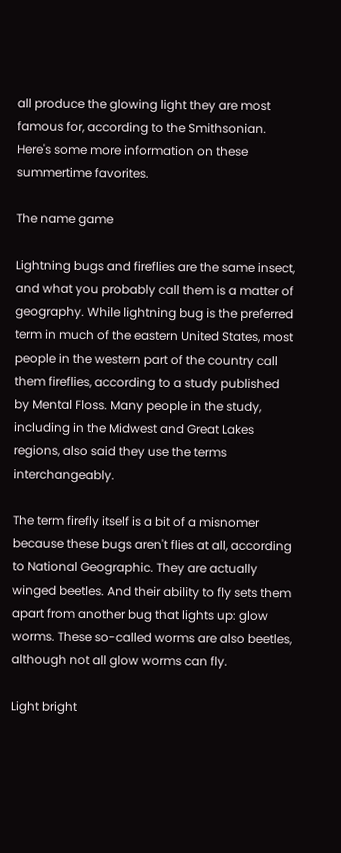all produce the glowing light they are most famous for, according to the Smithsonian. Here's some more information on these summertime favorites.

The name game

Lightning bugs and fireflies are the same insect, and what you probably call them is a matter of geography. While lightning bug is the preferred term in much of the eastern United States, most people in the western part of the country call them fireflies, according to a study published by Mental Floss. Many people in the study, including in the Midwest and Great Lakes regions, also said they use the terms interchangeably.

The term firefly itself is a bit of a misnomer because these bugs aren't flies at all, according to National Geographic. They are actually winged beetles. And their ability to fly sets them apart from another bug that lights up: glow worms. These so-called worms are also beetles, although not all glow worms can fly.

Light bright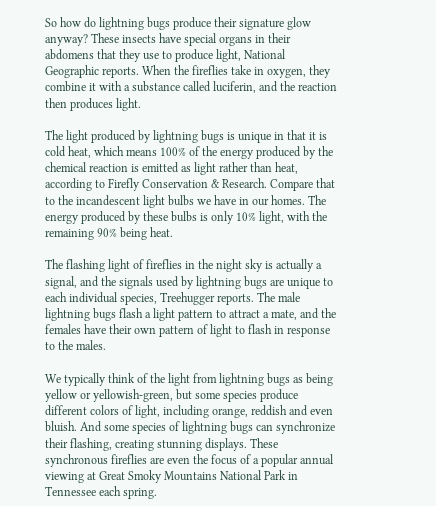So how do lightning bugs produce their signature glow anyway? These insects have special organs in their abdomens that they use to produce light, National Geographic reports. When the fireflies take in oxygen, they combine it with a substance called luciferin, and the reaction then produces light.

The light produced by lightning bugs is unique in that it is cold heat, which means 100% of the energy produced by the chemical reaction is emitted as light rather than heat, according to Firefly Conservation & Research. Compare that to the incandescent light bulbs we have in our homes. The energy produced by these bulbs is only 10% light, with the remaining 90% being heat.

The flashing light of fireflies in the night sky is actually a signal, and the signals used by lightning bugs are unique to each individual species, Treehugger reports. The male lightning bugs flash a light pattern to attract a mate, and the females have their own pattern of light to flash in response to the males.

We typically think of the light from lightning bugs as being yellow or yellowish-green, but some species produce different colors of light, including orange, reddish and even bluish. And some species of lightning bugs can synchronize their flashing, creating stunning displays. These synchronous fireflies are even the focus of a popular annual viewing at Great Smoky Mountains National Park in Tennessee each spring.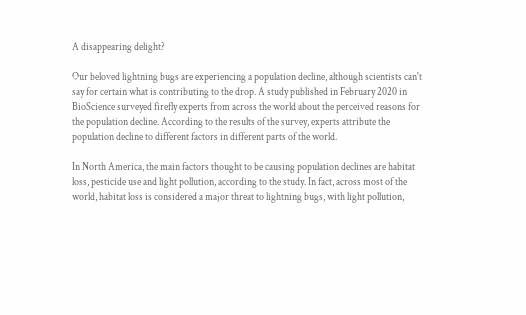A disappearing delight?

Our beloved lightning bugs are experiencing a population decline, although scientists can't say for certain what is contributing to the drop. A study published in February 2020 in BioScience surveyed firefly experts from across the world about the perceived reasons for the population decline. According to the results of the survey, experts attribute the population decline to different factors in different parts of the world.

In North America, the main factors thought to be causing population declines are habitat loss, pesticide use and light pollution, according to the study. In fact, across most of the world, habitat loss is considered a major threat to lightning bugs, with light pollution,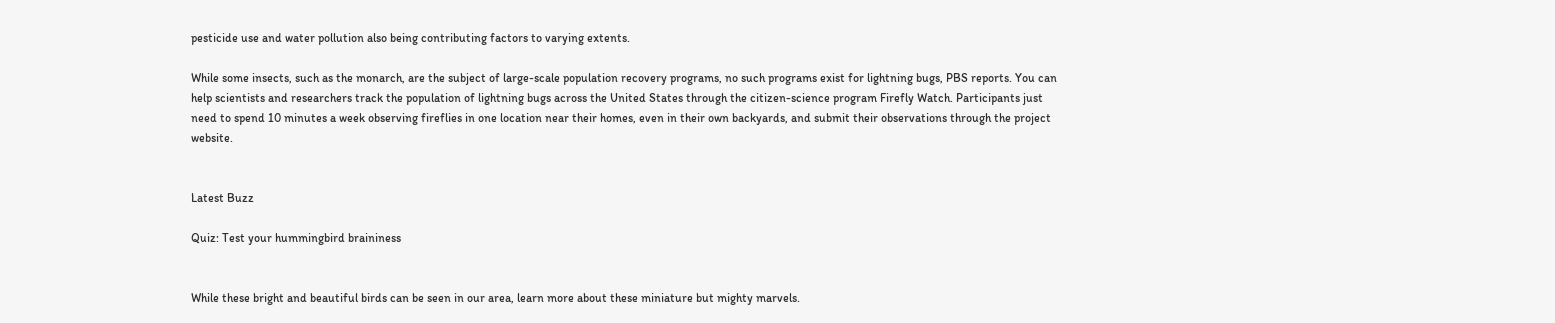pesticide use and water pollution also being contributing factors to varying extents.

While some insects, such as the monarch, are the subject of large-scale population recovery programs, no such programs exist for lightning bugs, PBS reports. You can help scientists and researchers track the population of lightning bugs across the United States through the citizen-science program Firefly Watch. Participants just need to spend 10 minutes a week observing fireflies in one location near their homes, even in their own backyards, and submit their observations through the project website.


Latest Buzz

Quiz: Test your hummingbird braininess


While these bright and beautiful birds can be seen in our area, learn more about these miniature but mighty marvels.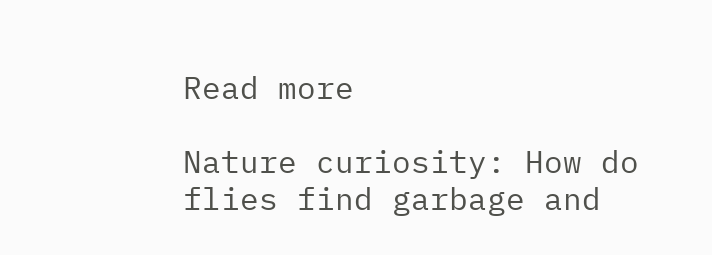Read more

Nature curiosity: How do flies find garbage and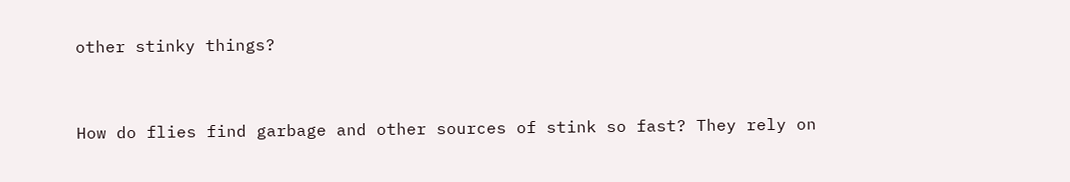other stinky things?


How do flies find garbage and other sources of stink so fast? They rely on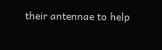their antennae to help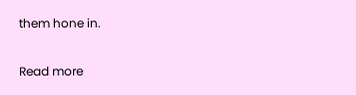them hone in.

Read more